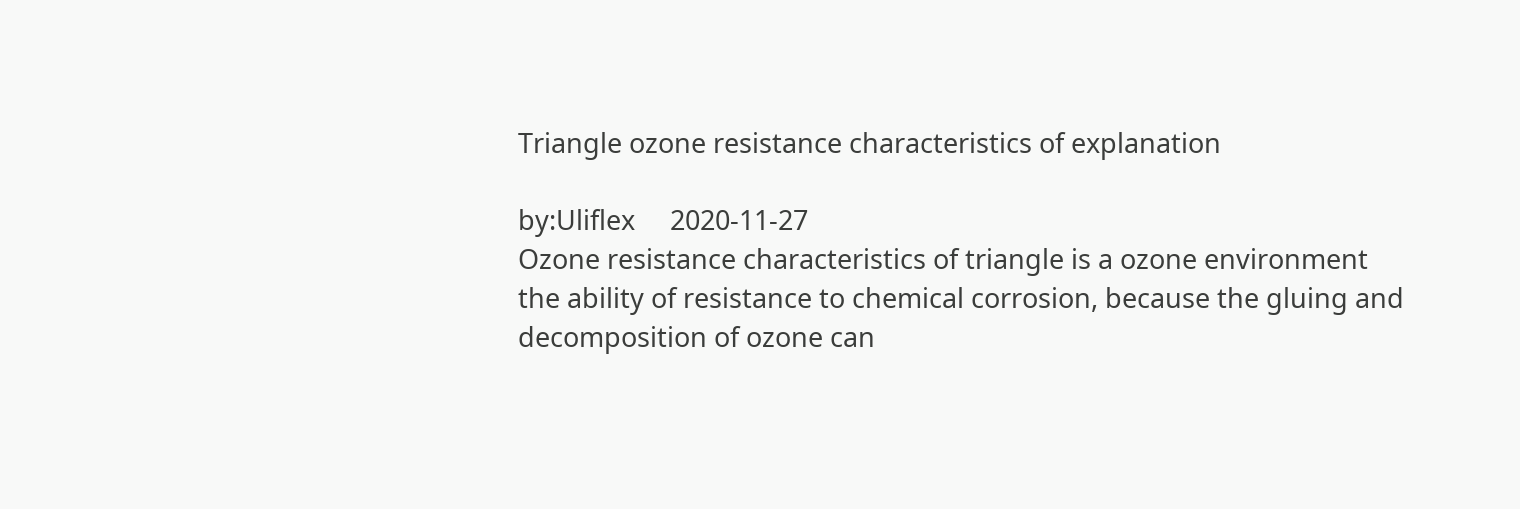Triangle ozone resistance characteristics of explanation

by:Uliflex     2020-11-27
Ozone resistance characteristics of triangle is a ozone environment the ability of resistance to chemical corrosion, because the gluing and decomposition of ozone can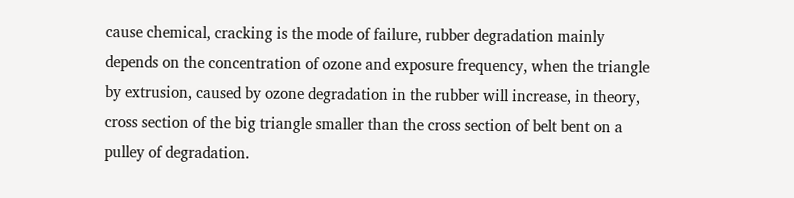cause chemical, cracking is the mode of failure, rubber degradation mainly depends on the concentration of ozone and exposure frequency, when the triangle by extrusion, caused by ozone degradation in the rubber will increase, in theory, cross section of the big triangle smaller than the cross section of belt bent on a pulley of degradation.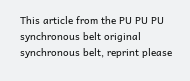This article from the PU PU PU synchronous belt original synchronous belt, reprint please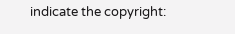indicate the copyright: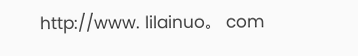http://www. lilainuo。 com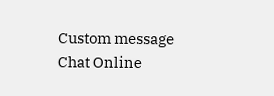Custom message
Chat Online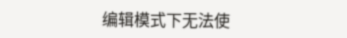编辑模式下无法使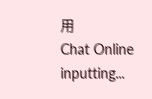用
Chat Online inputting...